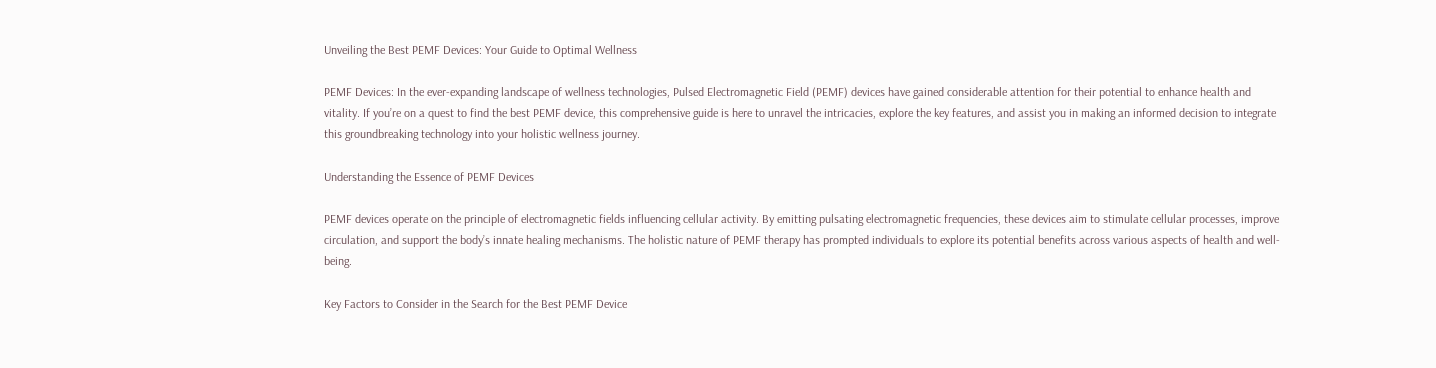Unveiling the Best PEMF Devices: Your Guide to Optimal Wellness

PEMF Devices: In the ever-expanding landscape of wellness technologies, Pulsed Electromagnetic Field (PEMF) devices have gained considerable attention for their potential to enhance health and vitality. If you’re on a quest to find the best PEMF device, this comprehensive guide is here to unravel the intricacies, explore the key features, and assist you in making an informed decision to integrate this groundbreaking technology into your holistic wellness journey.

Understanding the Essence of PEMF Devices

PEMF devices operate on the principle of electromagnetic fields influencing cellular activity. By emitting pulsating electromagnetic frequencies, these devices aim to stimulate cellular processes, improve circulation, and support the body’s innate healing mechanisms. The holistic nature of PEMF therapy has prompted individuals to explore its potential benefits across various aspects of health and well-being.

Key Factors to Consider in the Search for the Best PEMF Device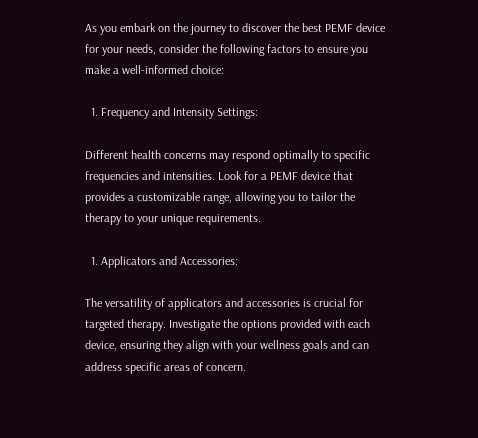As you embark on the journey to discover the best PEMF device for your needs, consider the following factors to ensure you make a well-informed choice:

  1. Frequency and Intensity Settings:

Different health concerns may respond optimally to specific frequencies and intensities. Look for a PEMF device that provides a customizable range, allowing you to tailor the therapy to your unique requirements.

  1. Applicators and Accessories:

The versatility of applicators and accessories is crucial for targeted therapy. Investigate the options provided with each device, ensuring they align with your wellness goals and can address specific areas of concern.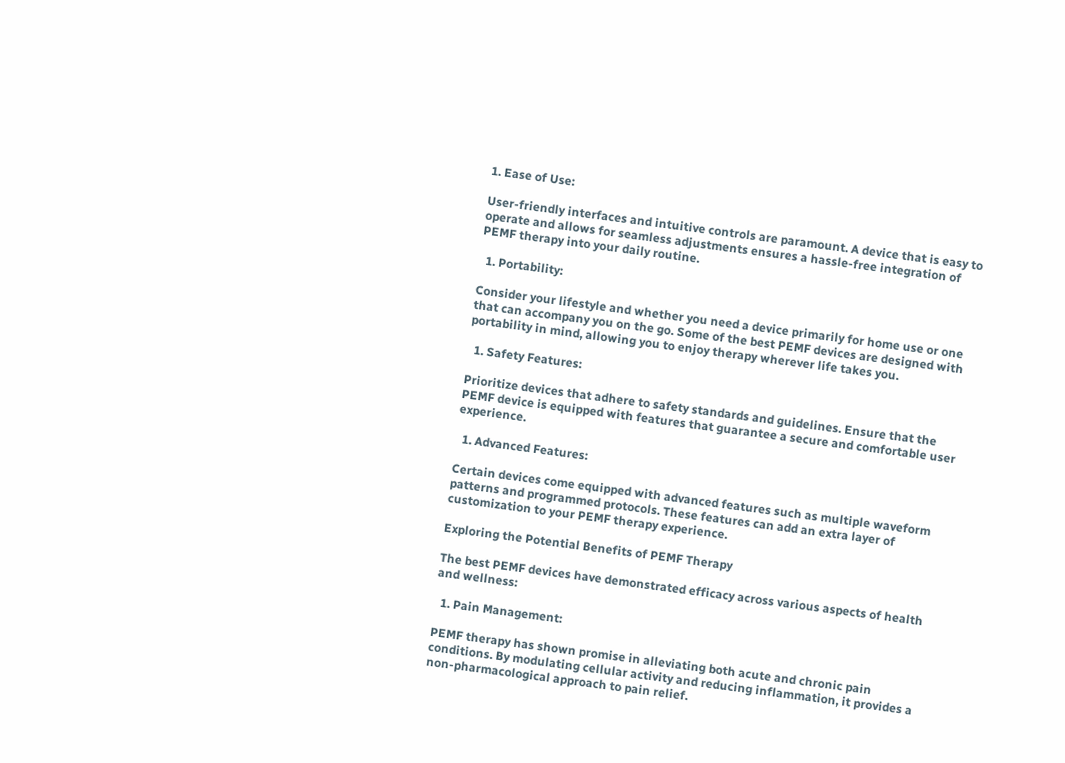1. Ease of Use:

User-friendly interfaces and intuitive controls are paramount. A device that is easy to operate and allows for seamless adjustments ensures a hassle-free integration of PEMF therapy into your daily routine.

  1. Portability:

Consider your lifestyle and whether you need a device primarily for home use or one that can accompany you on the go. Some of the best PEMF devices are designed with portability in mind, allowing you to enjoy therapy wherever life takes you.

  1. Safety Features:

Prioritize devices that adhere to safety standards and guidelines. Ensure that the PEMF device is equipped with features that guarantee a secure and comfortable user experience.

  1. Advanced Features:

Certain devices come equipped with advanced features such as multiple waveform patterns and programmed protocols. These features can add an extra layer of customization to your PEMF therapy experience.

Exploring the Potential Benefits of PEMF Therapy

The best PEMF devices have demonstrated efficacy across various aspects of health and wellness:

  1. Pain Management:

PEMF therapy has shown promise in alleviating both acute and chronic pain conditions. By modulating cellular activity and reducing inflammation, it provides a non-pharmacological approach to pain relief.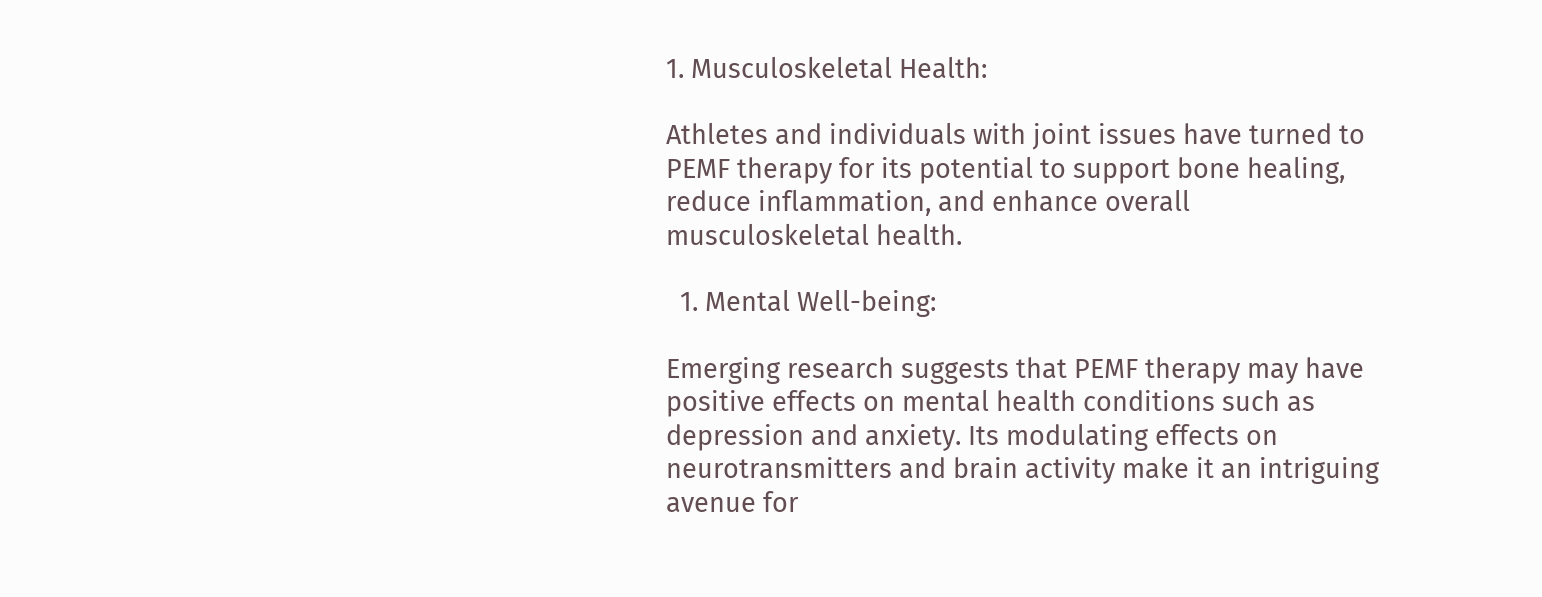1. Musculoskeletal Health:

Athletes and individuals with joint issues have turned to PEMF therapy for its potential to support bone healing, reduce inflammation, and enhance overall musculoskeletal health.

  1. Mental Well-being:

Emerging research suggests that PEMF therapy may have positive effects on mental health conditions such as depression and anxiety. Its modulating effects on neurotransmitters and brain activity make it an intriguing avenue for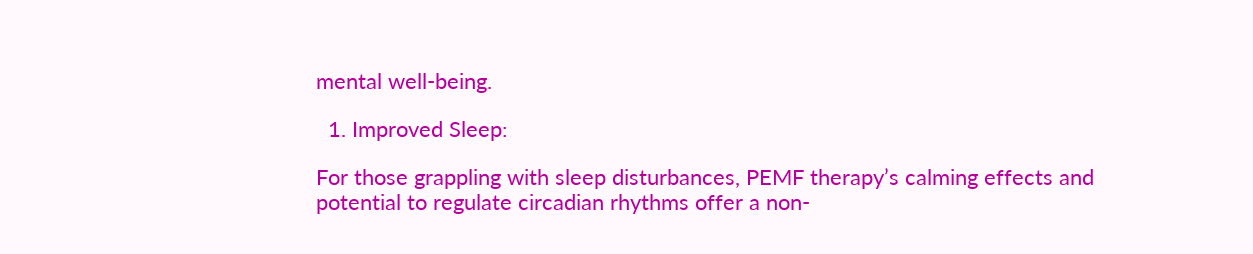mental well-being.

  1. Improved Sleep:

For those grappling with sleep disturbances, PEMF therapy’s calming effects and potential to regulate circadian rhythms offer a non-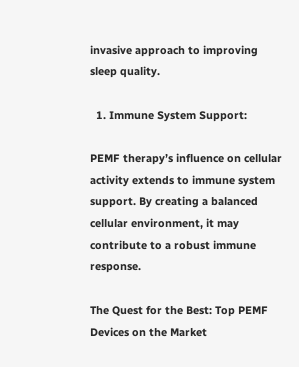invasive approach to improving sleep quality.

  1. Immune System Support:

PEMF therapy’s influence on cellular activity extends to immune system support. By creating a balanced cellular environment, it may contribute to a robust immune response.

The Quest for the Best: Top PEMF Devices on the Market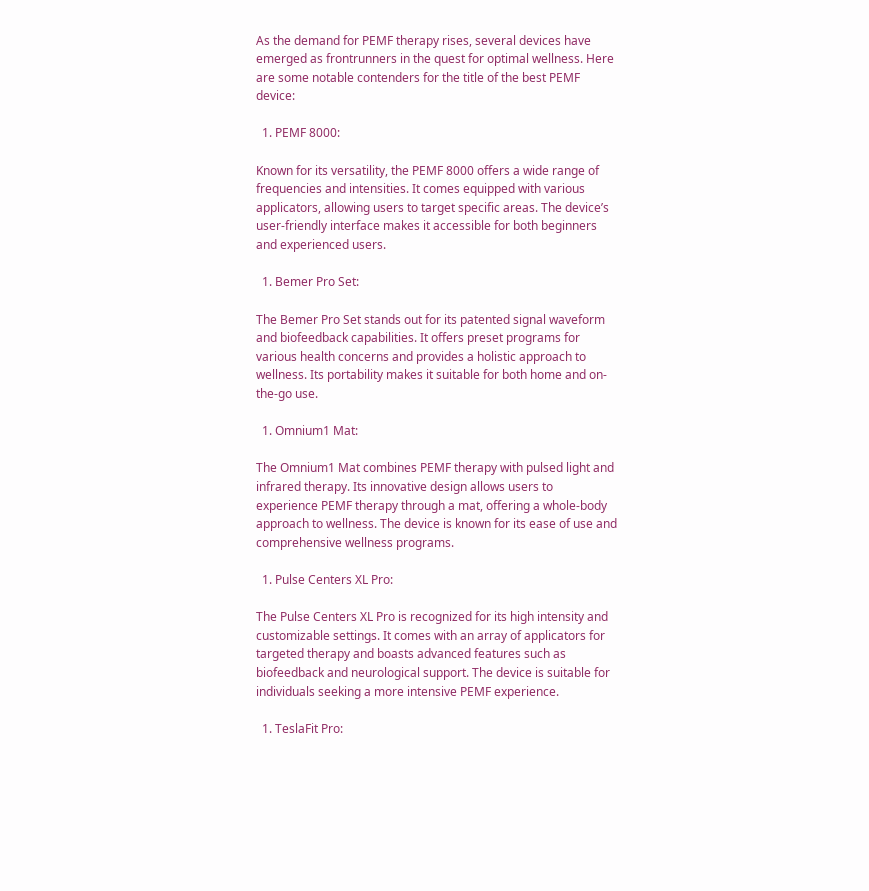As the demand for PEMF therapy rises, several devices have emerged as frontrunners in the quest for optimal wellness. Here are some notable contenders for the title of the best PEMF device:

  1. PEMF 8000:

Known for its versatility, the PEMF 8000 offers a wide range of frequencies and intensities. It comes equipped with various applicators, allowing users to target specific areas. The device’s user-friendly interface makes it accessible for both beginners and experienced users.

  1. Bemer Pro Set:

The Bemer Pro Set stands out for its patented signal waveform and biofeedback capabilities. It offers preset programs for various health concerns and provides a holistic approach to wellness. Its portability makes it suitable for both home and on-the-go use.

  1. Omnium1 Mat:

The Omnium1 Mat combines PEMF therapy with pulsed light and infrared therapy. Its innovative design allows users to experience PEMF therapy through a mat, offering a whole-body approach to wellness. The device is known for its ease of use and comprehensive wellness programs.

  1. Pulse Centers XL Pro:

The Pulse Centers XL Pro is recognized for its high intensity and customizable settings. It comes with an array of applicators for targeted therapy and boasts advanced features such as biofeedback and neurological support. The device is suitable for individuals seeking a more intensive PEMF experience.

  1. TeslaFit Pro: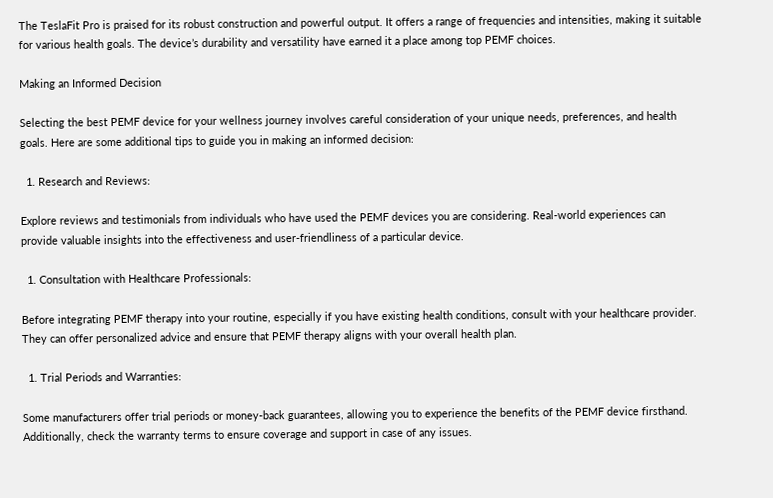The TeslaFit Pro is praised for its robust construction and powerful output. It offers a range of frequencies and intensities, making it suitable for various health goals. The device’s durability and versatility have earned it a place among top PEMF choices.

Making an Informed Decision

Selecting the best PEMF device for your wellness journey involves careful consideration of your unique needs, preferences, and health goals. Here are some additional tips to guide you in making an informed decision:

  1. Research and Reviews:

Explore reviews and testimonials from individuals who have used the PEMF devices you are considering. Real-world experiences can provide valuable insights into the effectiveness and user-friendliness of a particular device.

  1. Consultation with Healthcare Professionals:

Before integrating PEMF therapy into your routine, especially if you have existing health conditions, consult with your healthcare provider. They can offer personalized advice and ensure that PEMF therapy aligns with your overall health plan.

  1. Trial Periods and Warranties:

Some manufacturers offer trial periods or money-back guarantees, allowing you to experience the benefits of the PEMF device firsthand. Additionally, check the warranty terms to ensure coverage and support in case of any issues.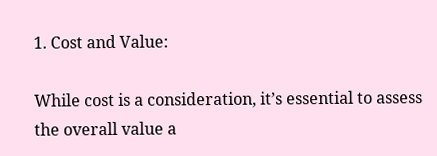1. Cost and Value:

While cost is a consideration, it’s essential to assess the overall value a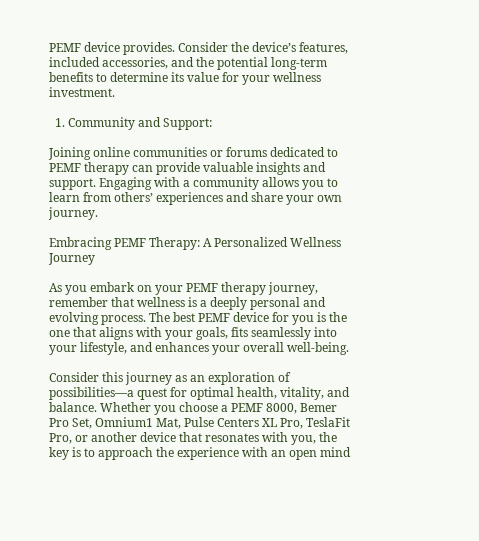PEMF device provides. Consider the device’s features, included accessories, and the potential long-term benefits to determine its value for your wellness investment.

  1. Community and Support:

Joining online communities or forums dedicated to PEMF therapy can provide valuable insights and support. Engaging with a community allows you to learn from others’ experiences and share your own journey.

Embracing PEMF Therapy: A Personalized Wellness Journey

As you embark on your PEMF therapy journey, remember that wellness is a deeply personal and evolving process. The best PEMF device for you is the one that aligns with your goals, fits seamlessly into your lifestyle, and enhances your overall well-being.

Consider this journey as an exploration of possibilities—a quest for optimal health, vitality, and balance. Whether you choose a PEMF 8000, Bemer Pro Set, Omnium1 Mat, Pulse Centers XL Pro, TeslaFit Pro, or another device that resonates with you, the key is to approach the experience with an open mind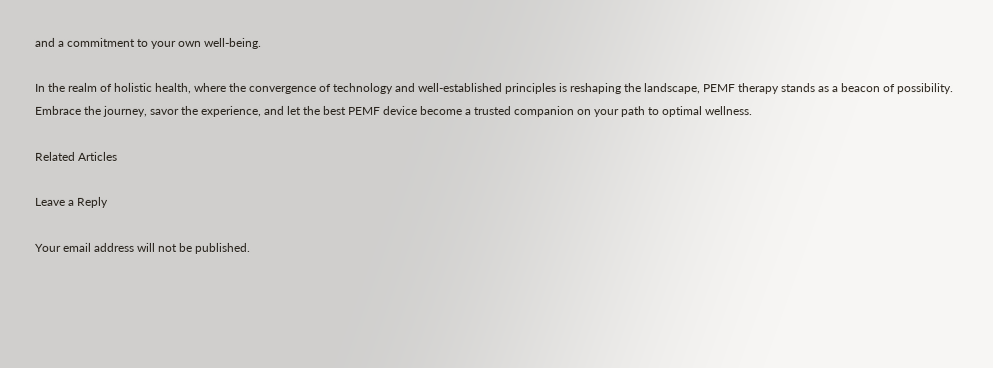and a commitment to your own well-being.

In the realm of holistic health, where the convergence of technology and well-established principles is reshaping the landscape, PEMF therapy stands as a beacon of possibility. Embrace the journey, savor the experience, and let the best PEMF device become a trusted companion on your path to optimal wellness.

Related Articles

Leave a Reply

Your email address will not be published.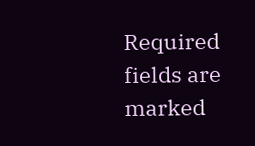Required fields are marked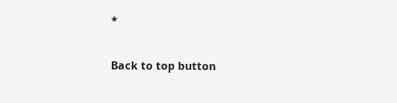*

Back to top button